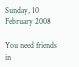Sunday, 10 February 2008

You need friends in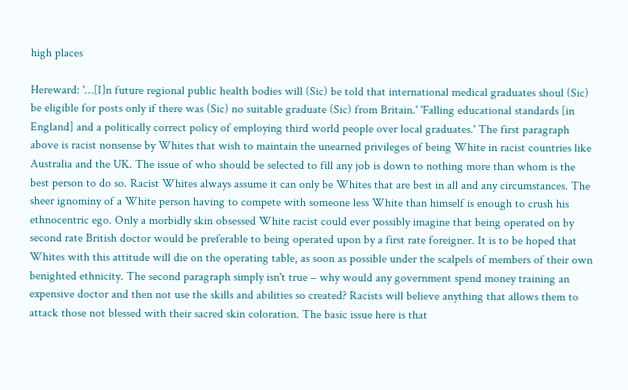high places

Hereward: '…[I]n future regional public health bodies will (Sic) be told that international medical graduates shoul (Sic) be eligible for posts only if there was (Sic) no suitable graduate (Sic) from Britain.' 'Falling educational standards [in England] and a politically correct policy of employing third world people over local graduates.' The first paragraph above is racist nonsense by Whites that wish to maintain the unearned privileges of being White in racist countries like Australia and the UK. The issue of who should be selected to fill any job is down to nothing more than whom is the best person to do so. Racist Whites always assume it can only be Whites that are best in all and any circumstances. The sheer ignominy of a White person having to compete with someone less White than himself is enough to crush his ethnocentric ego. Only a morbidly skin obsessed White racist could ever possibly imagine that being operated on by second rate British doctor would be preferable to being operated upon by a first rate foreigner. It is to be hoped that Whites with this attitude will die on the operating table, as soon as possible under the scalpels of members of their own benighted ethnicity. The second paragraph simply isn't true – why would any government spend money training an expensive doctor and then not use the skills and abilities so created? Racists will believe anything that allows them to attack those not blessed with their sacred skin coloration. The basic issue here is that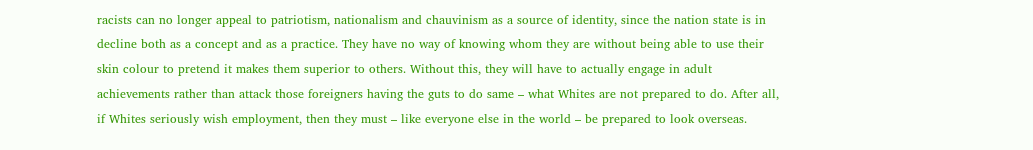racists can no longer appeal to patriotism, nationalism and chauvinism as a source of identity, since the nation state is in decline both as a concept and as a practice. They have no way of knowing whom they are without being able to use their skin colour to pretend it makes them superior to others. Without this, they will have to actually engage in adult achievements rather than attack those foreigners having the guts to do same – what Whites are not prepared to do. After all, if Whites seriously wish employment, then they must – like everyone else in the world – be prepared to look overseas.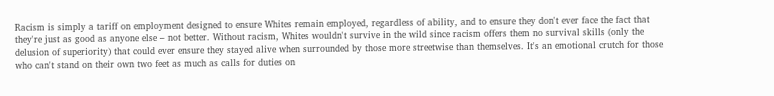Racism is simply a tariff on employment designed to ensure Whites remain employed, regardless of ability, and to ensure they don't ever face the fact that they're just as good as anyone else – not better. Without racism, Whites wouldn't survive in the wild since racism offers them no survival skills (only the delusion of superiority) that could ever ensure they stayed alive when surrounded by those more streetwise than themselves. It's an emotional crutch for those who can't stand on their own two feet as much as calls for duties on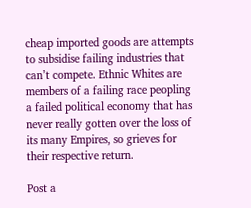cheap imported goods are attempts to subsidise failing industries that can’t compete. Ethnic Whites are members of a failing race peopling a failed political economy that has never really gotten over the loss of its many Empires, so grieves for their respective return.

Post a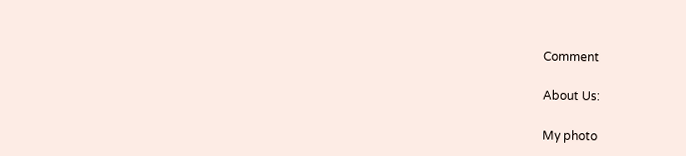Comment

About Us:

My photo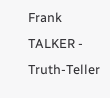Frank TALKER - Truth-Teller